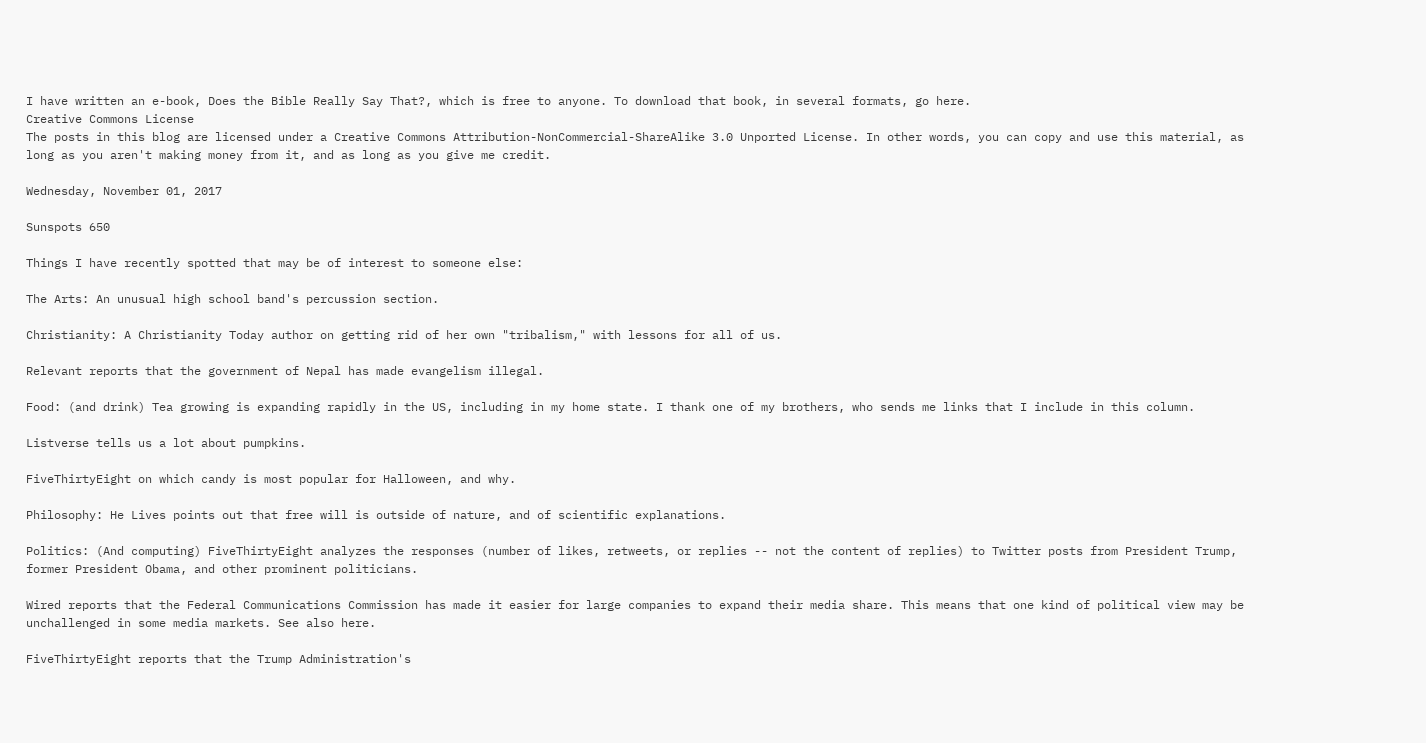I have written an e-book, Does the Bible Really Say That?, which is free to anyone. To download that book, in several formats, go here.
Creative Commons License
The posts in this blog are licensed under a Creative Commons Attribution-NonCommercial-ShareAlike 3.0 Unported License. In other words, you can copy and use this material, as long as you aren't making money from it, and as long as you give me credit.

Wednesday, November 01, 2017

Sunspots 650

Things I have recently spotted that may be of interest to someone else:

The Arts: An unusual high school band's percussion section.

Christianity: A Christianity Today author on getting rid of her own "tribalism," with lessons for all of us.

Relevant reports that the government of Nepal has made evangelism illegal.

Food: (and drink) Tea growing is expanding rapidly in the US, including in my home state. I thank one of my brothers, who sends me links that I include in this column.

Listverse tells us a lot about pumpkins.

FiveThirtyEight on which candy is most popular for Halloween, and why.

Philosophy: He Lives points out that free will is outside of nature, and of scientific explanations.

Politics: (And computing) FiveThirtyEight analyzes the responses (number of likes, retweets, or replies -- not the content of replies) to Twitter posts from President Trump, former President Obama, and other prominent politicians.

Wired reports that the Federal Communications Commission has made it easier for large companies to expand their media share. This means that one kind of political view may be unchallenged in some media markets. See also here.

FiveThirtyEight reports that the Trump Administration's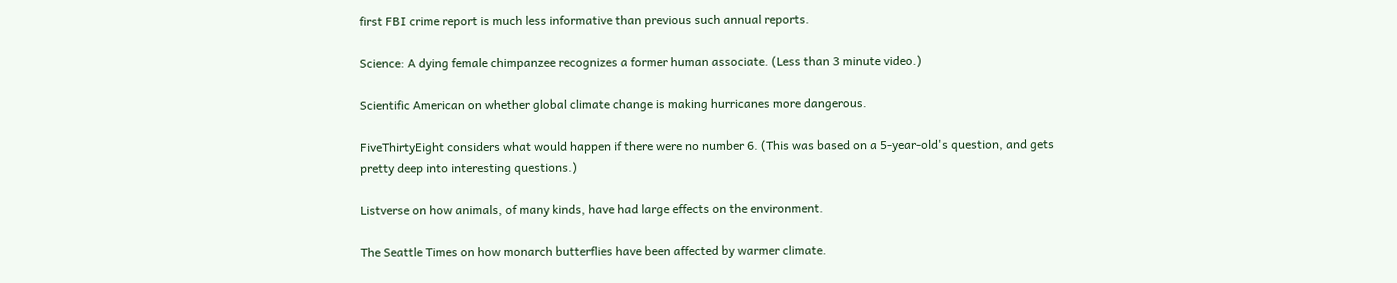first FBI crime report is much less informative than previous such annual reports.

Science: A dying female chimpanzee recognizes a former human associate. (Less than 3 minute video.)

Scientific American on whether global climate change is making hurricanes more dangerous.

FiveThirtyEight considers what would happen if there were no number 6. (This was based on a 5-year-old's question, and gets pretty deep into interesting questions.)

Listverse on how animals, of many kinds, have had large effects on the environment.

The Seattle Times on how monarch butterflies have been affected by warmer climate.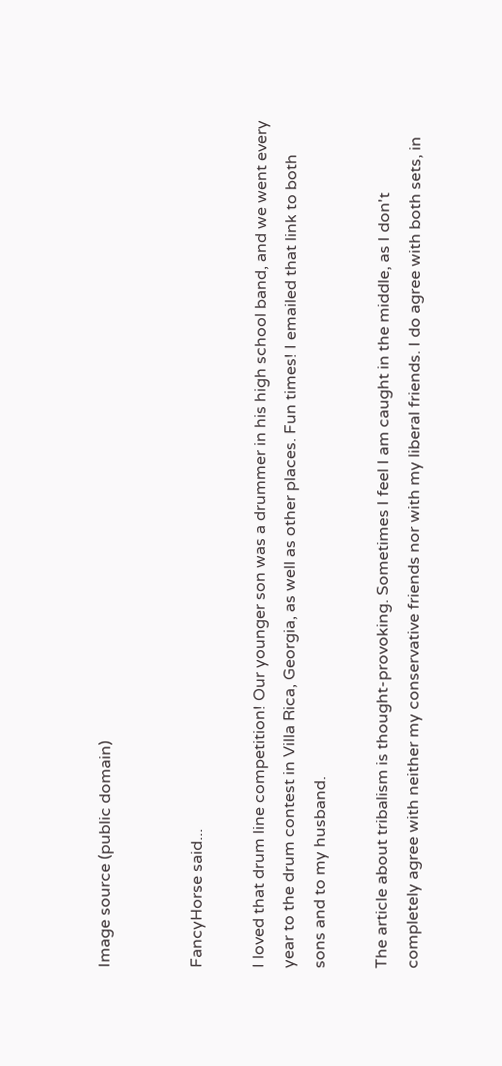Image source (public domain)


FancyHorse said...

I loved that drum line competition! Our younger son was a drummer in his high school band, and we went every year to the drum contest in Villa Rica, Georgia, as well as other places. Fun times! I emailed that link to both sons and to my husband.

The article about tribalism is thought-provoking. Sometimes I feel I am caught in the middle, as I don't completely agree with neither my conservative friends nor with my liberal friends. I do agree with both sets, in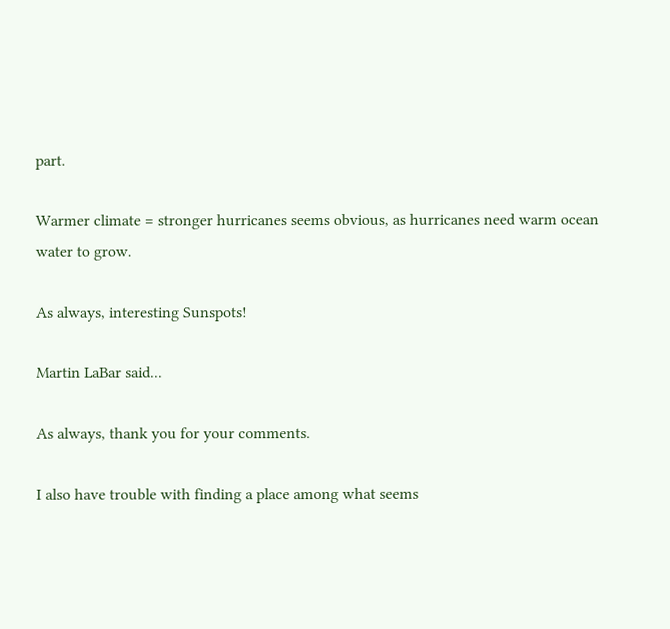part.

Warmer climate = stronger hurricanes seems obvious, as hurricanes need warm ocean water to grow.

As always, interesting Sunspots!

Martin LaBar said...

As always, thank you for your comments.

I also have trouble with finding a place among what seems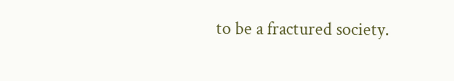to be a fractured society.